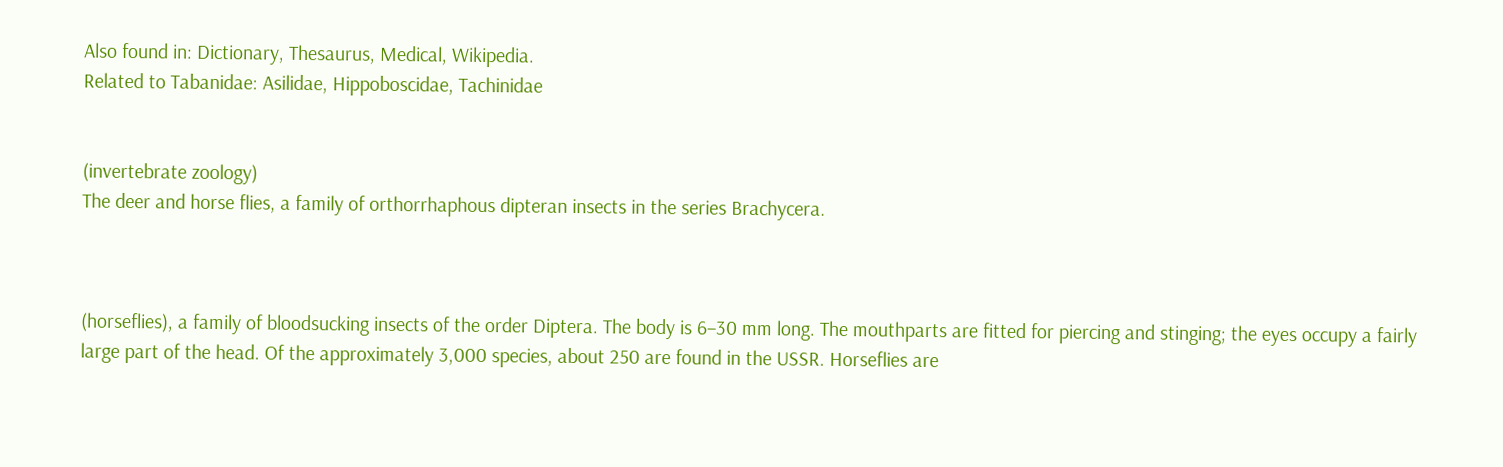Also found in: Dictionary, Thesaurus, Medical, Wikipedia.
Related to Tabanidae: Asilidae, Hippoboscidae, Tachinidae


(invertebrate zoology)
The deer and horse flies, a family of orthorrhaphous dipteran insects in the series Brachycera.



(horseflies), a family of bloodsucking insects of the order Diptera. The body is 6–30 mm long. The mouthparts are fitted for piercing and stinging; the eyes occupy a fairly large part of the head. Of the approximately 3,000 species, about 250 are found in the USSR. Horseflies are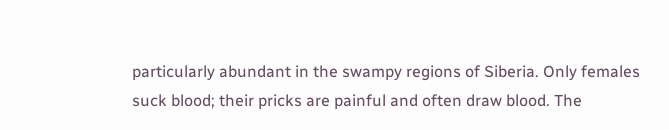particularly abundant in the swampy regions of Siberia. Only females suck blood; their pricks are painful and often draw blood. The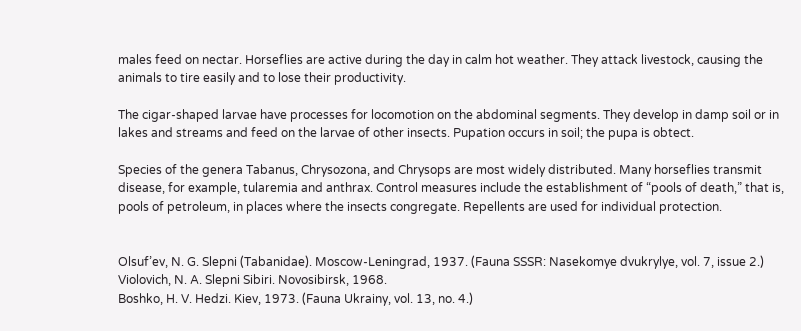males feed on nectar. Horseflies are active during the day in calm hot weather. They attack livestock, causing the animals to tire easily and to lose their productivity.

The cigar-shaped larvae have processes for locomotion on the abdominal segments. They develop in damp soil or in lakes and streams and feed on the larvae of other insects. Pupation occurs in soil; the pupa is obtect.

Species of the genera Tabanus, Chrysozona, and Chrysops are most widely distributed. Many horseflies transmit disease, for example, tularemia and anthrax. Control measures include the establishment of “pools of death,” that is, pools of petroleum, in places where the insects congregate. Repellents are used for individual protection.


Olsuf’ev, N. G. Slepni (Tabanidae). Moscow-Leningrad, 1937. (Fauna SSSR: Nasekomye dvukrylye, vol. 7, issue 2.)
Violovich, N. A. Slepni Sibiri. Novosibirsk, 1968.
Boshko, H. V. Hedzi. Kiev, 1973. (Fauna Ukrainy, vol. 13, no. 4.)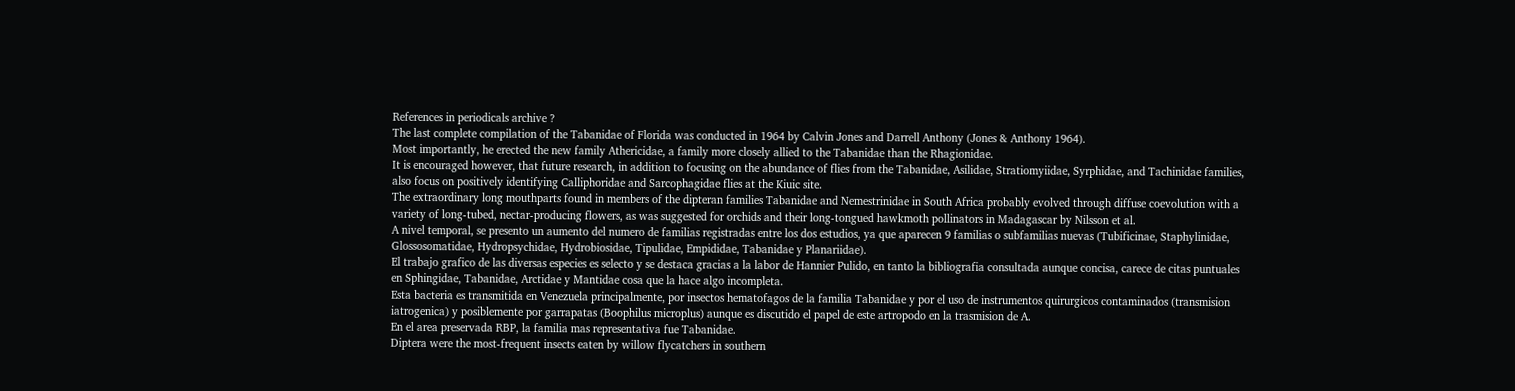References in periodicals archive ?
The last complete compilation of the Tabanidae of Florida was conducted in 1964 by Calvin Jones and Darrell Anthony (Jones & Anthony 1964).
Most importantly, he erected the new family Athericidae, a family more closely allied to the Tabanidae than the Rhagionidae.
It is encouraged however, that future research, in addition to focusing on the abundance of flies from the Tabanidae, Asilidae, Stratiomyiidae, Syrphidae, and Tachinidae families, also focus on positively identifying Calliphoridae and Sarcophagidae flies at the Kiuic site.
The extraordinary long mouthparts found in members of the dipteran families Tabanidae and Nemestrinidae in South Africa probably evolved through diffuse coevolution with a variety of long-tubed, nectar-producing flowers, as was suggested for orchids and their long-tongued hawkmoth pollinators in Madagascar by Nilsson et al.
A nivel temporal, se presento un aumento del numero de familias registradas entre los dos estudios, ya que aparecen 9 familias o subfamilias nuevas (Tubificinae, Staphylinidae, Glossosomatidae, Hydropsychidae, Hydrobiosidae, Tipulidae, Empididae, Tabanidae y Planariidae).
El trabajo grafico de las diversas especies es selecto y se destaca gracias a la labor de Hannier Pulido, en tanto la bibliografia consultada aunque concisa, carece de citas puntuales en Sphingidae, Tabanidae, Arctidae y Mantidae cosa que la hace algo incompleta.
Esta bacteria es transmitida en Venezuela principalmente, por insectos hematofagos de la familia Tabanidae y por el uso de instrumentos quirurgicos contaminados (transmision iatrogenica) y posiblemente por garrapatas (Boophilus microplus) aunque es discutido el papel de este artropodo en la trasmision de A.
En el area preservada RBP, la familia mas representativa fue Tabanidae.
Diptera were the most-frequent insects eaten by willow flycatchers in southern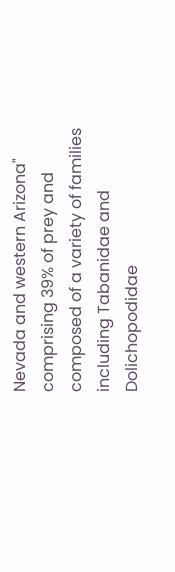Nevada and western Arizona" comprising 39% of prey and composed of a variety of families including Tabanidae and Dolichopodidae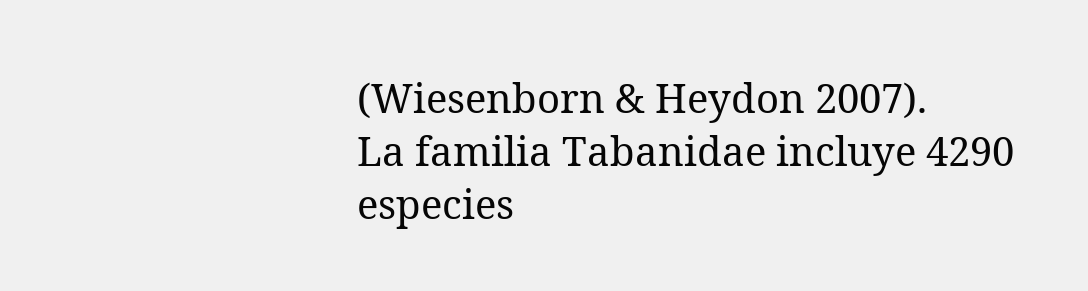(Wiesenborn & Heydon 2007).
La familia Tabanidae incluye 4290 especies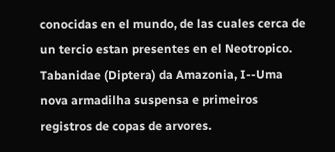conocidas en el mundo, de las cuales cerca de un tercio estan presentes en el Neotropico.
Tabanidae (Diptera) da Amazonia, I--Uma nova armadilha suspensa e primeiros registros de copas de arvores.